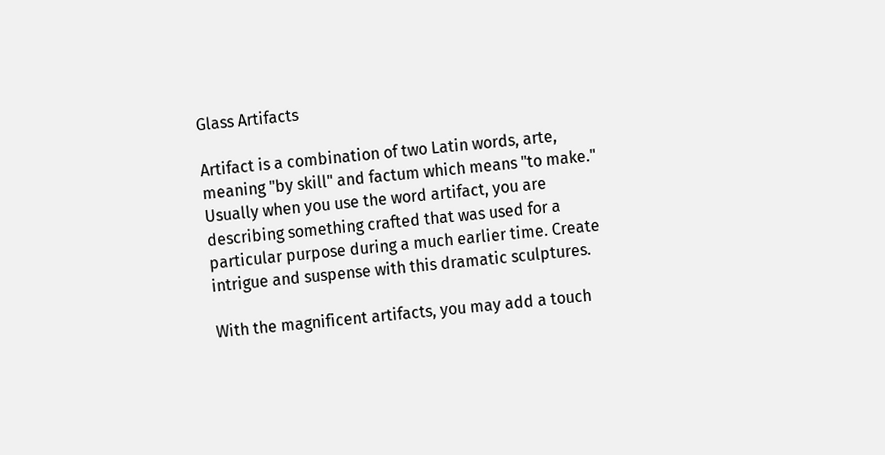Glass Artifacts

Artifact is a combination of two Latin words, arte, meaning "by skill" and factum which means "to make." Usually when you use the word artifact, you are describing something crafted that was used for a particular purpose during a much earlier time. Create intrigue and suspense with this dramatic sculptures.

With the magnificent artifacts, you may add a touch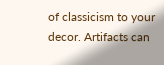of classicism to your decor. Artifacts can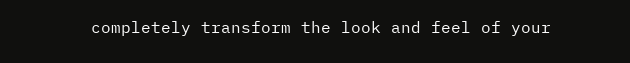completely transform the look and feel of your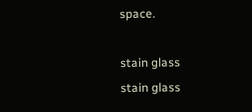space.

stain glass
stain glass